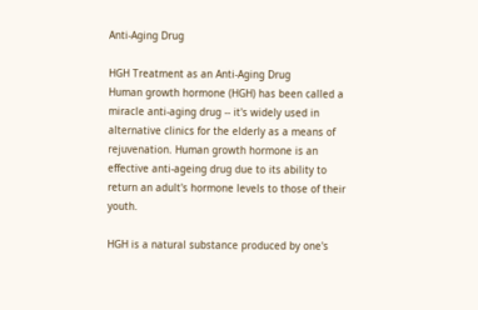Anti-Aging Drug

HGH Treatment as an Anti-Aging Drug
Human growth hormone (HGH) has been called a miracle anti-aging drug -- it's widely used in alternative clinics for the elderly as a means of rejuvenation. Human growth hormone is an effective anti-ageing drug due to its ability to return an adult's hormone levels to those of their youth.

HGH is a natural substance produced by one's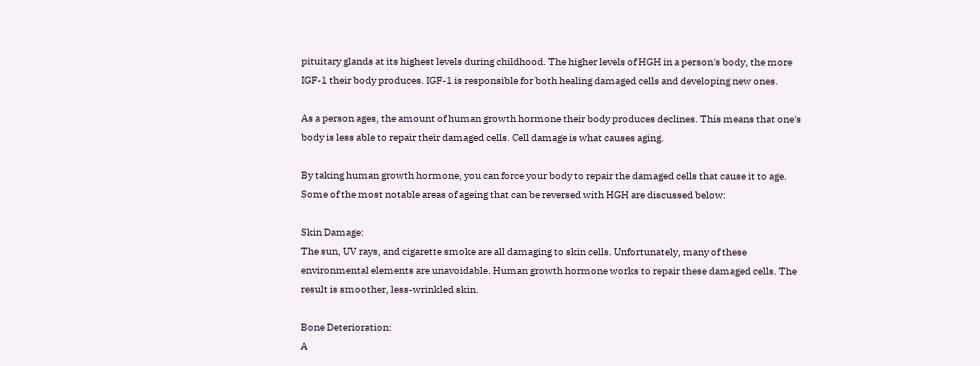pituitary glands at its highest levels during childhood. The higher levels of HGH in a person's body, the more IGF-1 their body produces. IGF-1 is responsible for both healing damaged cells and developing new ones.

As a person ages, the amount of human growth hormone their body produces declines. This means that one's body is less able to repair their damaged cells. Cell damage is what causes aging.

By taking human growth hormone, you can force your body to repair the damaged cells that cause it to age. Some of the most notable areas of ageing that can be reversed with HGH are discussed below:

Skin Damage:
The sun, UV rays, and cigarette smoke are all damaging to skin cells. Unfortunately, many of these environmental elements are unavoidable. Human growth hormone works to repair these damaged cells. The result is smoother, less-wrinkled skin.

Bone Deterioration:
A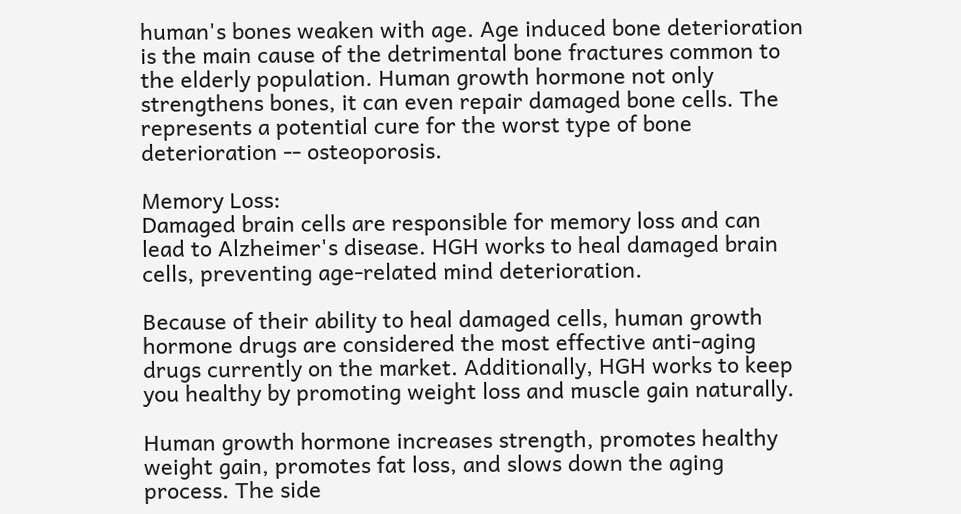human's bones weaken with age. Age induced bone deterioration is the main cause of the detrimental bone fractures common to the elderly population. Human growth hormone not only strengthens bones, it can even repair damaged bone cells. The represents a potential cure for the worst type of bone deterioration -- osteoporosis.

Memory Loss:
Damaged brain cells are responsible for memory loss and can lead to Alzheimer's disease. HGH works to heal damaged brain cells, preventing age-related mind deterioration.

Because of their ability to heal damaged cells, human growth hormone drugs are considered the most effective anti-aging drugs currently on the market. Additionally, HGH works to keep you healthy by promoting weight loss and muscle gain naturally.

Human growth hormone increases strength, promotes healthy weight gain, promotes fat loss, and slows down the aging process. The side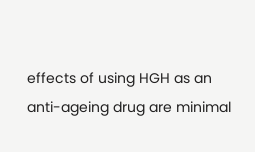effects of using HGH as an anti-ageing drug are minimal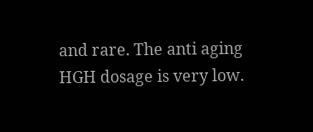and rare. The anti aging HGH dosage is very low.